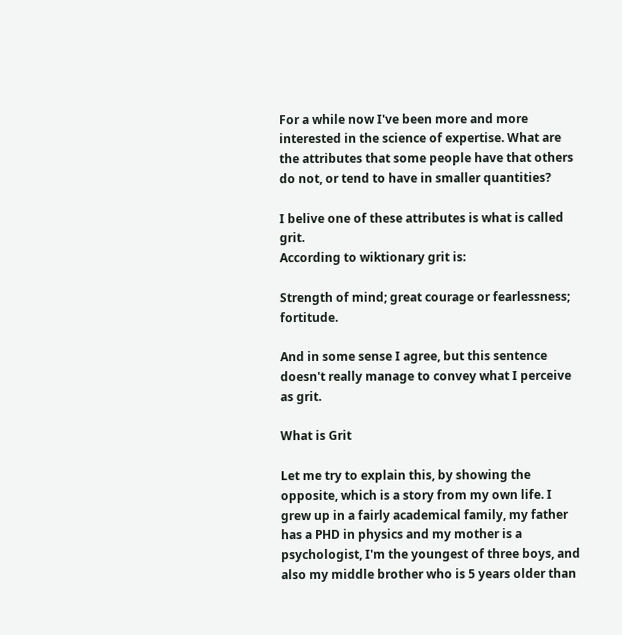For a while now I've been more and more interested in the science of expertise. What are the attributes that some people have that others do not, or tend to have in smaller quantities?

I belive one of these attributes is what is called grit.
According to wiktionary grit is:

Strength of mind; great courage or fearlessness; fortitude.

And in some sense I agree, but this sentence doesn't really manage to convey what I perceive as grit.

What is Grit

Let me try to explain this, by showing the opposite, which is a story from my own life. I grew up in a fairly academical family, my father has a PHD in physics and my mother is a psychologist, I'm the youngest of three boys, and also my middle brother who is 5 years older than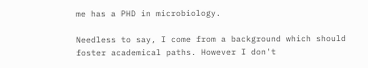me has a PHD in microbiology.

Needless to say, I come from a background which should foster academical paths. However I don't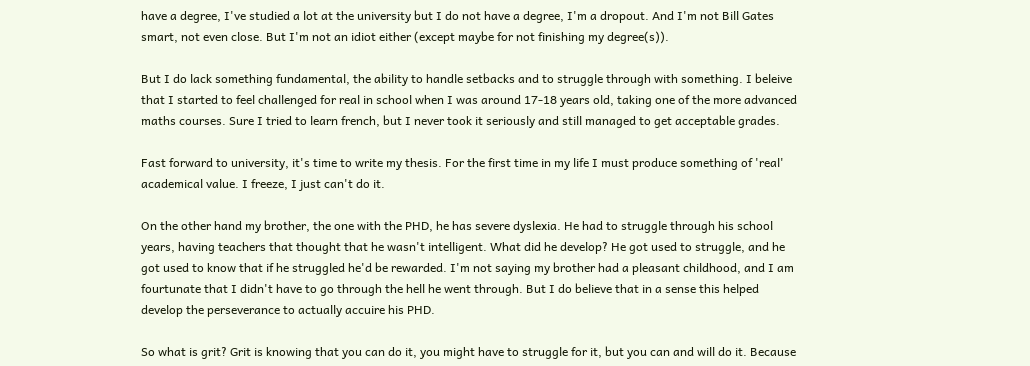have a degree, I've studied a lot at the university but I do not have a degree, I'm a dropout. And I'm not Bill Gates smart, not even close. But I'm not an idiot either (except maybe for not finishing my degree(s)).

But I do lack something fundamental, the ability to handle setbacks and to struggle through with something. I beleive that I started to feel challenged for real in school when I was around 17-18 years old, taking one of the more advanced maths courses. Sure I tried to learn french, but I never took it seriously and still managed to get acceptable grades.

Fast forward to university, it's time to write my thesis. For the first time in my life I must produce something of 'real' academical value. I freeze, I just can't do it.

On the other hand my brother, the one with the PHD, he has severe dyslexia. He had to struggle through his school years, having teachers that thought that he wasn't intelligent. What did he develop? He got used to struggle, and he got used to know that if he struggled he'd be rewarded. I'm not saying my brother had a pleasant childhood, and I am fourtunate that I didn't have to go through the hell he went through. But I do believe that in a sense this helped develop the perseverance to actually accuire his PHD.

So what is grit? Grit is knowing that you can do it, you might have to struggle for it, but you can and will do it. Because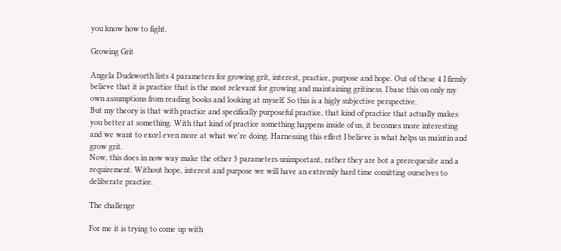you know how to fight.

Growing Grit

Angela Duckworth lists 4 parameters for growing grit, interest, practice, purpose and hope. Out of these 4 I firmly believe that it is practice that is the most relevant for growing and maintaining gritiness. I base this on only my own assumptions from reading books and looking at myself. So this is a higly subjective perspective.
But my theory is that with practice and specifically purposeful practice, that kind of practice that actually makes you better at something. With that kind of practice something happens inside of us, it becomes more interesting and we want to excel even more at what we're doing. Harnessing this effect I believe is what helps us maintin and grow grit.
Now, this does in now way make the other 3 parameters unimportant, rather they are bot a prerequesite and a requirement. Without hope, interest and purpose we will have an extremly hard time comitting ourselves to deliberate practice.

The challenge

For me it is trying to come up with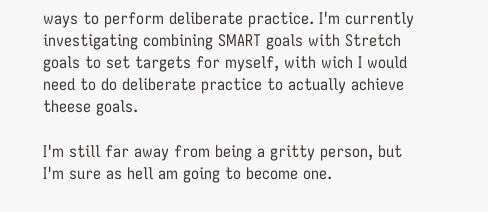ways to perform deliberate practice. I'm currently investigating combining SMART goals with Stretch goals to set targets for myself, with wich I would need to do deliberate practice to actually achieve theese goals.

I'm still far away from being a gritty person, but I'm sure as hell am going to become one.